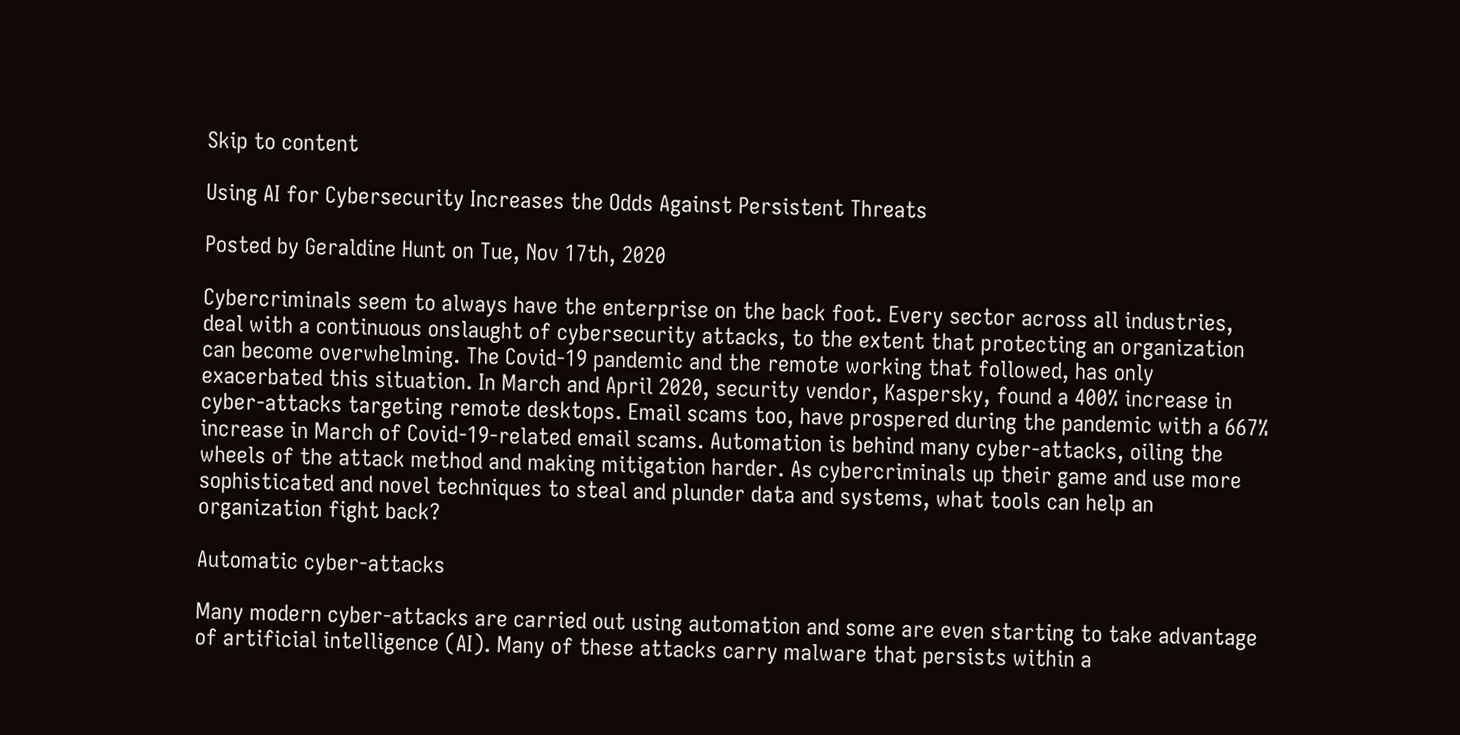Skip to content

Using AI for Cybersecurity Increases the Odds Against Persistent Threats

Posted by Geraldine Hunt on Tue, Nov 17th, 2020

Cybercriminals seem to always have the enterprise on the back foot. Every sector across all industries, deal with a continuous onslaught of cybersecurity attacks, to the extent that protecting an organization can become overwhelming. The Covid-19 pandemic and the remote working that followed, has only exacerbated this situation. In March and April 2020, security vendor, Kaspersky, found a 400% increase in cyber-attacks targeting remote desktops. Email scams too, have prospered during the pandemic with a 667% increase in March of Covid-19-related email scams. Automation is behind many cyber-attacks, oiling the wheels of the attack method and making mitigation harder. As cybercriminals up their game and use more sophisticated and novel techniques to steal and plunder data and systems, what tools can help an organization fight back?

Automatic cyber-attacks

Many modern cyber-attacks are carried out using automation and some are even starting to take advantage of artificial intelligence (AI). Many of these attacks carry malware that persists within a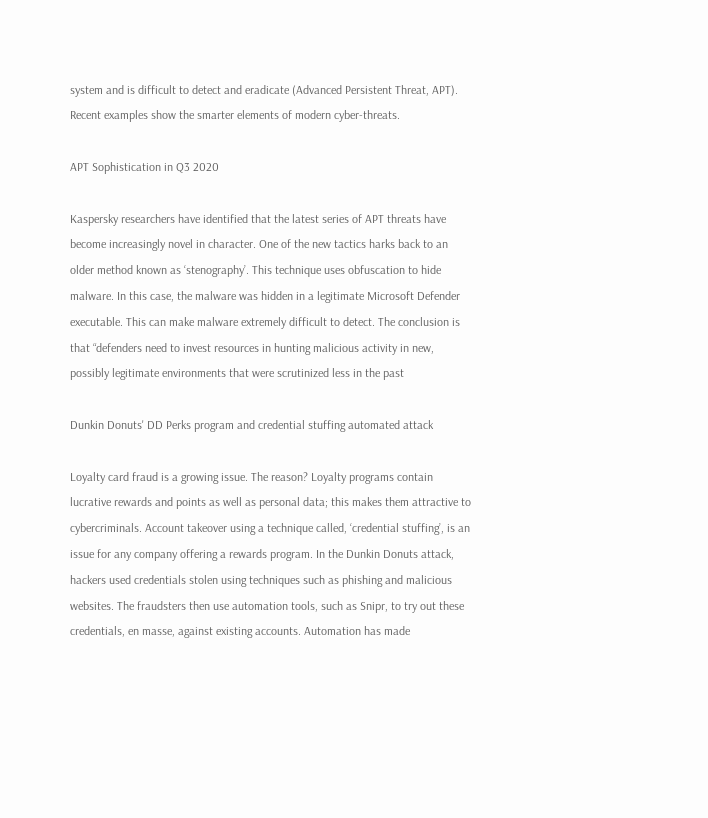system and is difficult to detect and eradicate (Advanced Persistent Threat, APT). Recent examples show the smarter elements of modern cyber-threats.

APT Sophistication in Q3 2020

Kaspersky researchers have identified that the latest series of APT threats have become increasingly novel in character. One of the new tactics harks back to an older method known as ‘stenography’. This technique uses obfuscation to hide malware. In this case, the malware was hidden in a legitimate Microsoft Defender executable. This can make malware extremely difficult to detect. The conclusion is that “defenders need to invest resources in hunting malicious activity in new, possibly legitimate environments that were scrutinized less in the past

Dunkin Donuts' DD Perks program and credential stuffing automated attack

Loyalty card fraud is a growing issue. The reason? Loyalty programs contain lucrative rewards and points as well as personal data; this makes them attractive to cybercriminals. Account takeover using a technique called, ‘credential stuffing’, is an issue for any company offering a rewards program. In the Dunkin Donuts attack, hackers used credentials stolen using techniques such as phishing and malicious websites. The fraudsters then use automation tools, such as Snipr, to try out these credentials, en masse, against existing accounts. Automation has made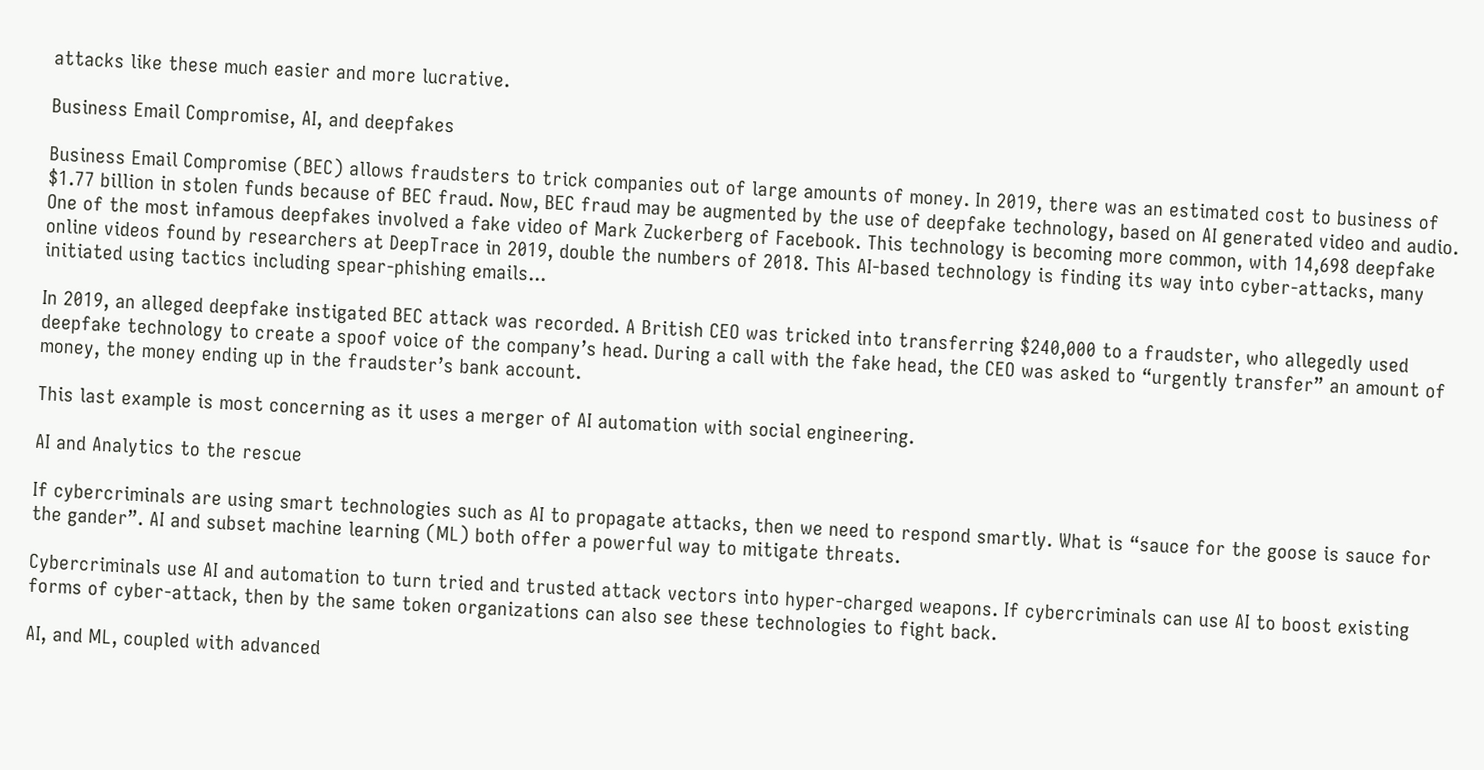attacks like these much easier and more lucrative.

Business Email Compromise, AI, and deepfakes

Business Email Compromise (BEC) allows fraudsters to trick companies out of large amounts of money. In 2019, there was an estimated cost to business of $1.77 billion in stolen funds because of BEC fraud. Now, BEC fraud may be augmented by the use of deepfake technology, based on AI generated video and audio. One of the most infamous deepfakes involved a fake video of Mark Zuckerberg of Facebook. This technology is becoming more common, with 14,698 deepfake online videos found by researchers at DeepTrace in 2019, double the numbers of 2018. This AI-based technology is finding its way into cyber-attacks, many initiated using tactics including spear-phishing emails...

In 2019, an alleged deepfake instigated BEC attack was recorded. A British CEO was tricked into transferring $240,000 to a fraudster, who allegedly used deepfake technology to create a spoof voice of the company’s head. During a call with the fake head, the CEO was asked to “urgently transfer” an amount of money, the money ending up in the fraudster’s bank account.

This last example is most concerning as it uses a merger of AI automation with social engineering.

AI and Analytics to the rescue

If cybercriminals are using smart technologies such as AI to propagate attacks, then we need to respond smartly. What is “sauce for the goose is sauce for the gander”. AI and subset machine learning (ML) both offer a powerful way to mitigate threats.

Cybercriminals use AI and automation to turn tried and trusted attack vectors into hyper-charged weapons. If cybercriminals can use AI to boost existing forms of cyber-attack, then by the same token organizations can also see these technologies to fight back.

AI, and ML, coupled with advanced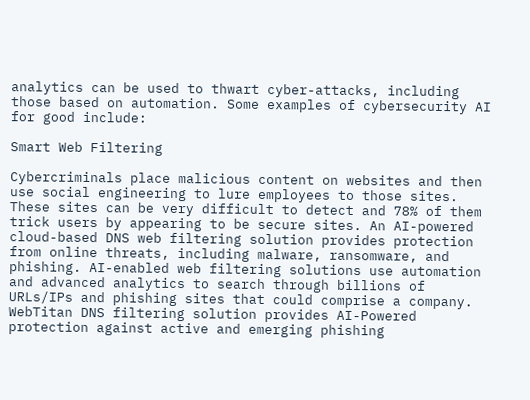analytics can be used to thwart cyber-attacks, including those based on automation. Some examples of cybersecurity AI for good include:

Smart Web Filtering

Cybercriminals place malicious content on websites and then use social engineering to lure employees to those sites. These sites can be very difficult to detect and 78% of them trick users by appearing to be secure sites. An AI-powered cloud-based DNS web filtering solution provides protection from online threats, including malware, ransomware, and phishing. AI-enabled web filtering solutions use automation and advanced analytics to search through billions of URLs/IPs and phishing sites that could comprise a company.  WebTitan DNS filtering solution provides AI-Powered protection against active and emerging phishing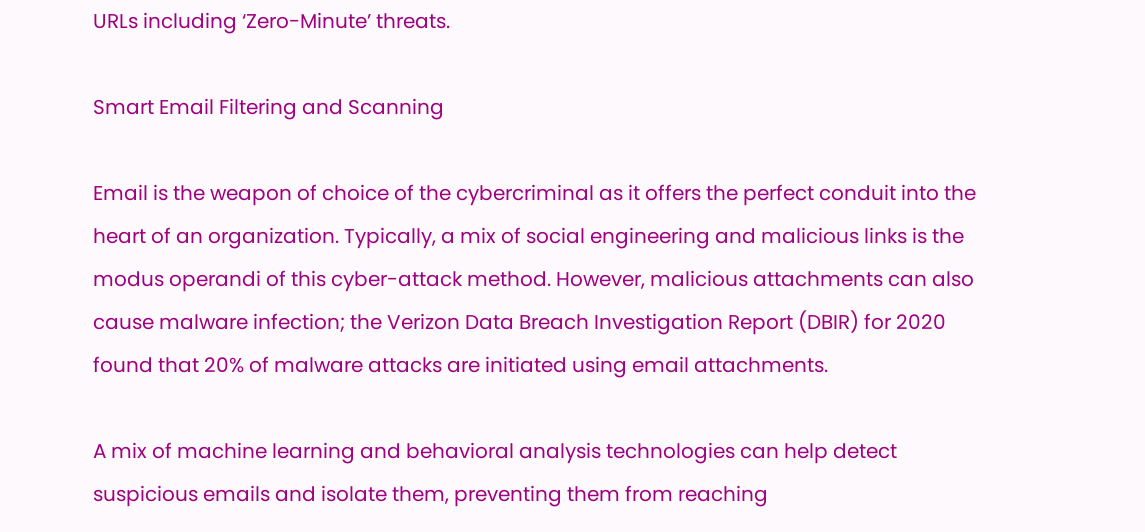URLs including ‘Zero-Minute’ threats.

Smart Email Filtering and Scanning

Email is the weapon of choice of the cybercriminal as it offers the perfect conduit into the heart of an organization. Typically, a mix of social engineering and malicious links is the modus operandi of this cyber-attack method. However, malicious attachments can also cause malware infection; the Verizon Data Breach Investigation Report (DBIR) for 2020 found that 20% of malware attacks are initiated using email attachments.

A mix of machine learning and behavioral analysis technologies can help detect suspicious emails and isolate them, preventing them from reaching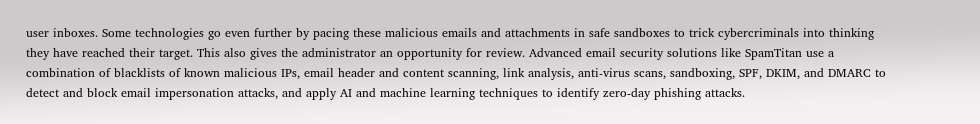user inboxes. Some technologies go even further by pacing these malicious emails and attachments in safe sandboxes to trick cybercriminals into thinking they have reached their target. This also gives the administrator an opportunity for review. Advanced email security solutions like SpamTitan use a combination of blacklists of known malicious IPs, email header and content scanning, link analysis, anti-virus scans, sandboxing, SPF, DKIM, and DMARC to detect and block email impersonation attacks, and apply AI and machine learning techniques to identify zero-day phishing attacks.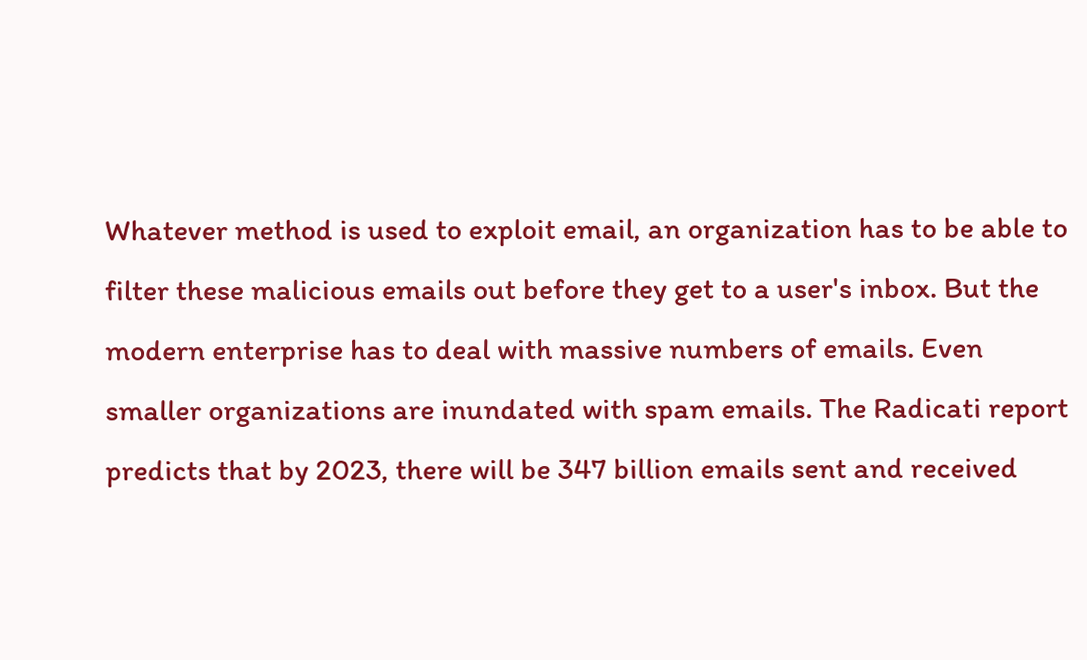Whatever method is used to exploit email, an organization has to be able to filter these malicious emails out before they get to a user's inbox. But the modern enterprise has to deal with massive numbers of emails. Even smaller organizations are inundated with spam emails. The Radicati report predicts that by 2023, there will be 347 billion emails sent and received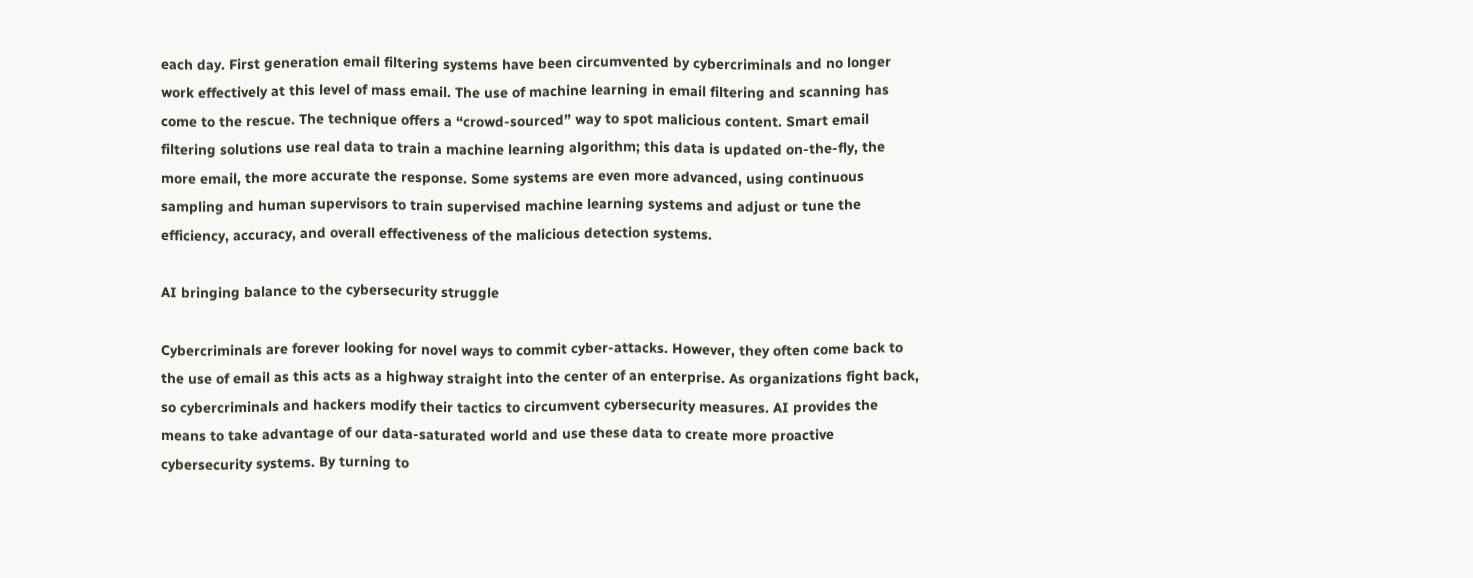each day. First generation email filtering systems have been circumvented by cybercriminals and no longer work effectively at this level of mass email. The use of machine learning in email filtering and scanning has come to the rescue. The technique offers a “crowd-sourced” way to spot malicious content. Smart email filtering solutions use real data to train a machine learning algorithm; this data is updated on-the-fly, the more email, the more accurate the response. Some systems are even more advanced, using continuous sampling and human supervisors to train supervised machine learning systems and adjust or tune the efficiency, accuracy, and overall effectiveness of the malicious detection systems.

AI bringing balance to the cybersecurity struggle

Cybercriminals are forever looking for novel ways to commit cyber-attacks. However, they often come back to the use of email as this acts as a highway straight into the center of an enterprise. As organizations fight back, so cybercriminals and hackers modify their tactics to circumvent cybersecurity measures. AI provides the means to take advantage of our data-saturated world and use these data to create more proactive cybersecurity systems. By turning to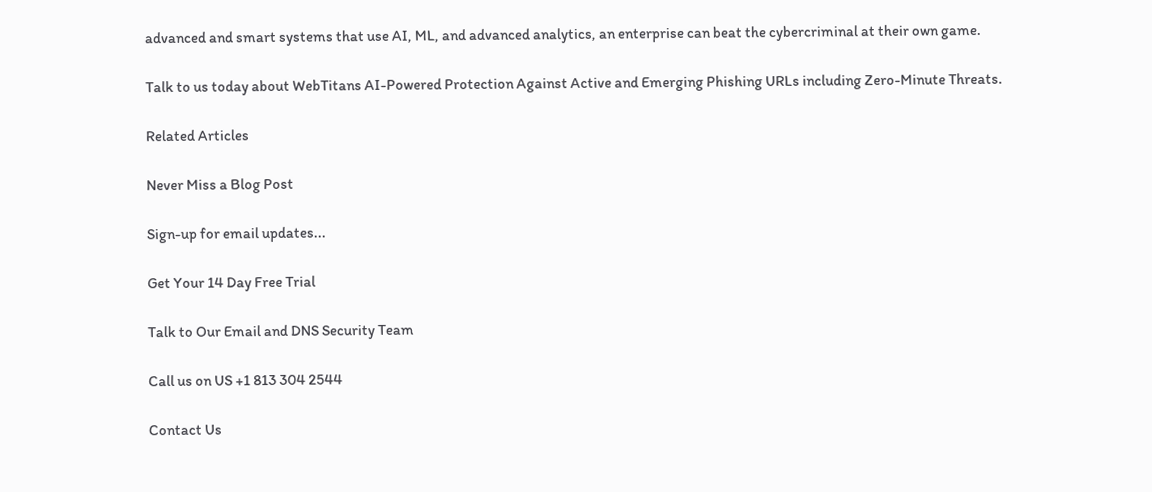advanced and smart systems that use AI, ML, and advanced analytics, an enterprise can beat the cybercriminal at their own game.

Talk to us today about WebTitans AI-Powered Protection Against Active and Emerging Phishing URLs including Zero-Minute Threats.

Related Articles

Never Miss a Blog Post

Sign-up for email updates...

Get Your 14 Day Free Trial

Talk to Our Email and DNS Security Team

Call us on US +1 813 304 2544

Contact Us